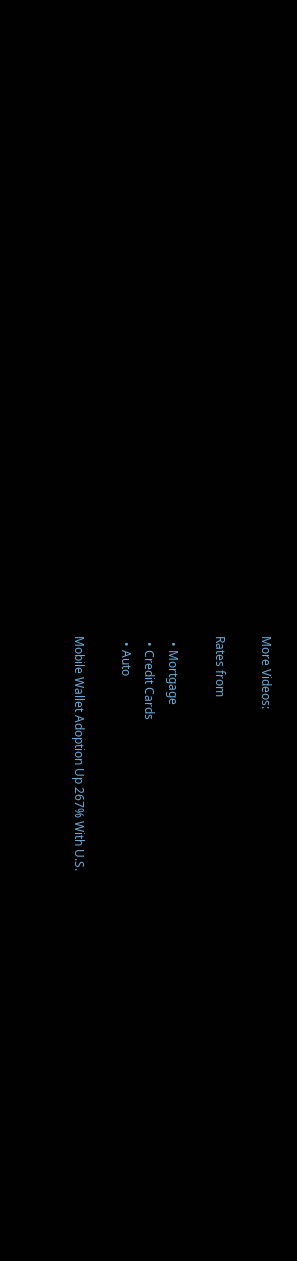More Videos:

Rates from

  • Mortgage
  • Credit Cards
  • Auto

Mobile Wallet Adoption Up 267% With U.S.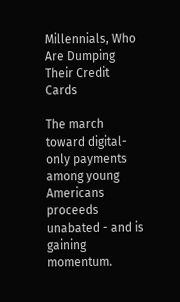Millennials, Who Are Dumping Their Credit Cards

The march toward digital-only payments among young Americans proceeds unabated - and is gaining momentum.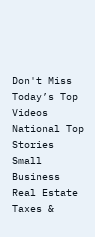Don't Miss
Today’s Top Videos
National Top Stories
Small Business
Real Estate
Taxes &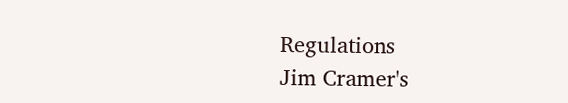Regulations
Jim Cramer's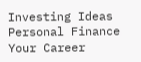Investing Ideas
Personal Finance
Your Career